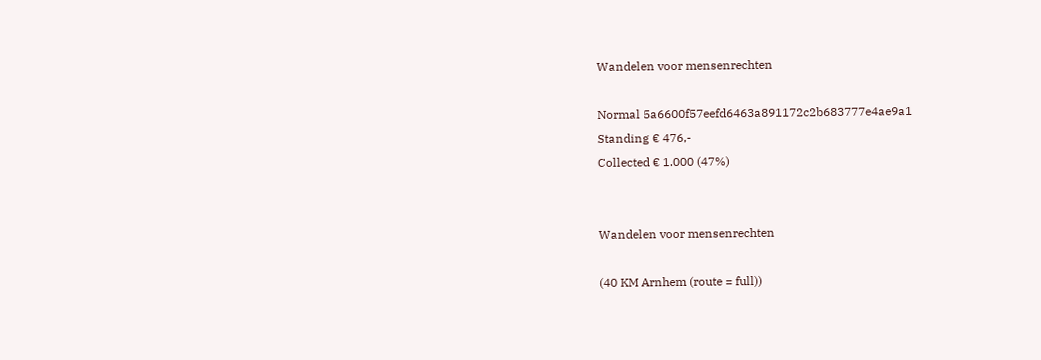Wandelen voor mensenrechten

Normal 5a6600f57eefd6463a891172c2b683777e4ae9a1
Standing € 476,-
Collected € 1.000 (47%)


Wandelen voor mensenrechten

(40 KM Arnhem (route = full))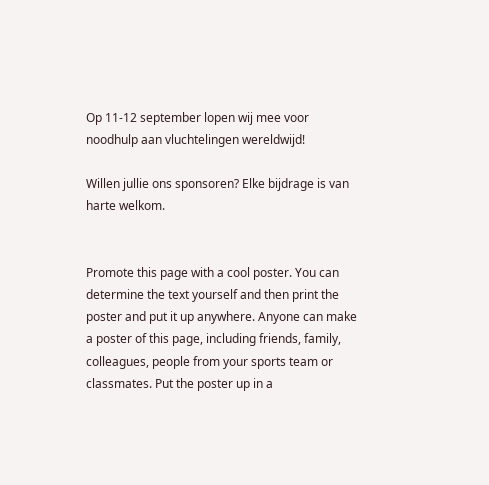Op 11-12 september lopen wij mee voor noodhulp aan vluchtelingen wereldwijd!

Willen jullie ons sponsoren? Elke bijdrage is van harte welkom.


Promote this page with a cool poster. You can determine the text yourself and then print the poster and put it up anywhere. Anyone can make a poster of this page, including friends, family, colleagues, people from your sports team or classmates. Put the poster up in a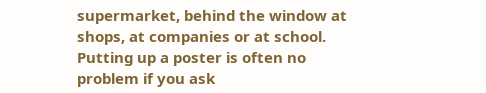supermarket, behind the window at shops, at companies or at school. Putting up a poster is often no problem if you ask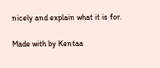nicely and explain what it is for.

Made with by Kentaa